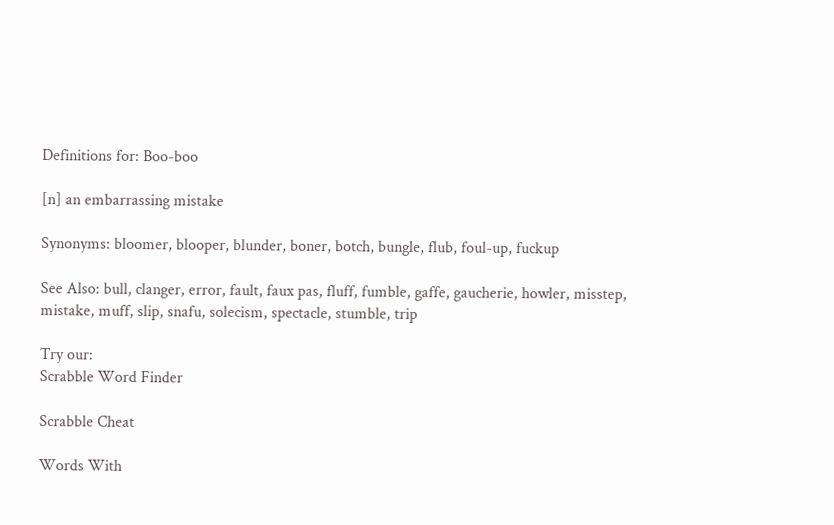Definitions for: Boo-boo

[n] an embarrassing mistake

Synonyms: bloomer, blooper, blunder, boner, botch, bungle, flub, foul-up, fuckup

See Also: bull, clanger, error, fault, faux pas, fluff, fumble, gaffe, gaucherie, howler, misstep, mistake, muff, slip, snafu, solecism, spectacle, stumble, trip

Try our:
Scrabble Word Finder

Scrabble Cheat

Words With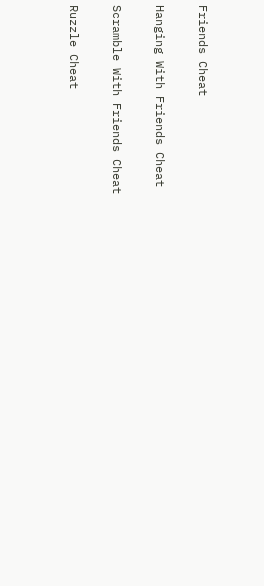Friends Cheat

Hanging With Friends Cheat

Scramble With Friends Cheat

Ruzzle Cheat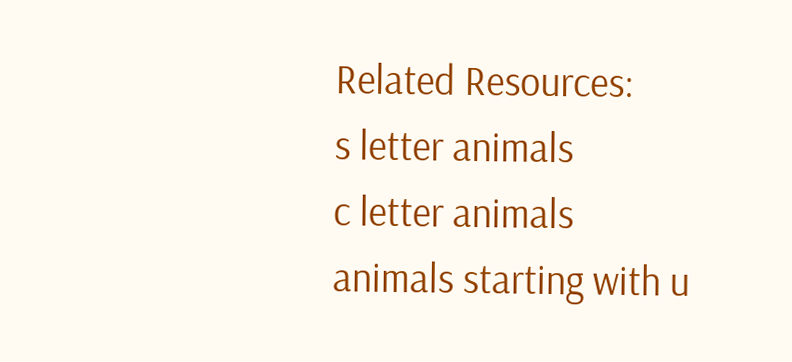Related Resources:
s letter animals
c letter animals
animals starting with u